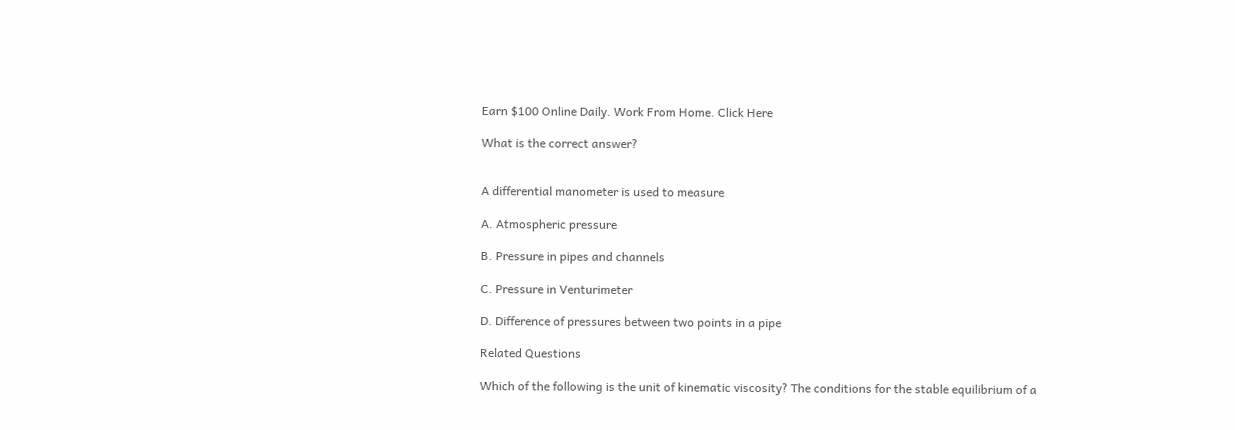Earn $100 Online Daily. Work From Home. Click Here

What is the correct answer?


A differential manometer is used to measure

A. Atmospheric pressure

B. Pressure in pipes and channels

C. Pressure in Venturimeter

D. Difference of pressures between two points in a pipe

Related Questions

Which of the following is the unit of kinematic viscosity? The conditions for the stable equilibrium of a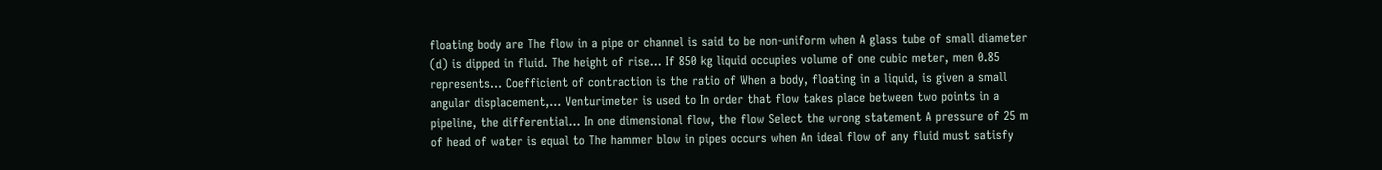floating body are The flow in a pipe or channel is said to be non-uniform when A glass tube of small diameter (d) is dipped in fluid. The height of rise… If 850 kg liquid occupies volume of one cubic meter, men 0.85 represents… Coefficient of contraction is the ratio of When a body, floating in a liquid, is given a small angular displacement,… Venturimeter is used to In order that flow takes place between two points in a pipeline, the differential… In one dimensional flow, the flow Select the wrong statement A pressure of 25 m of head of water is equal to The hammer blow in pipes occurs when An ideal flow of any fluid must satisfy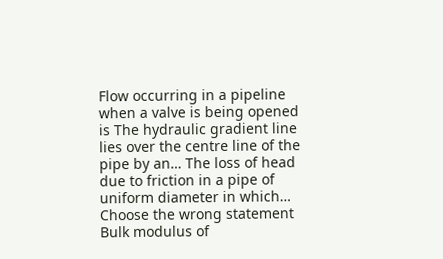Flow occurring in a pipeline when a valve is being opened is The hydraulic gradient line lies over the centre line of the pipe by an… The loss of head due to friction in a pipe of uniform diameter in which… Choose the wrong statement Bulk modulus of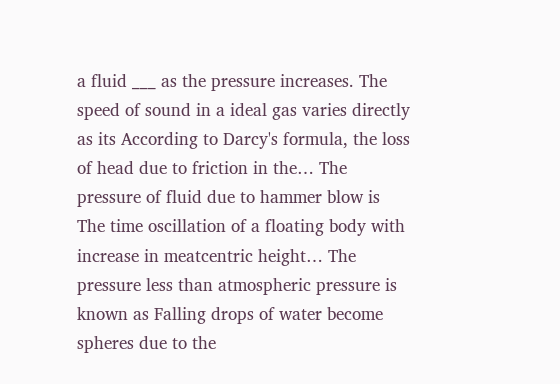a fluid ___ as the pressure increases. The speed of sound in a ideal gas varies directly as its According to Darcy's formula, the loss of head due to friction in the… The pressure of fluid due to hammer blow is The time oscillation of a floating body with increase in meatcentric height… The pressure less than atmospheric pressure is known as Falling drops of water become spheres due to the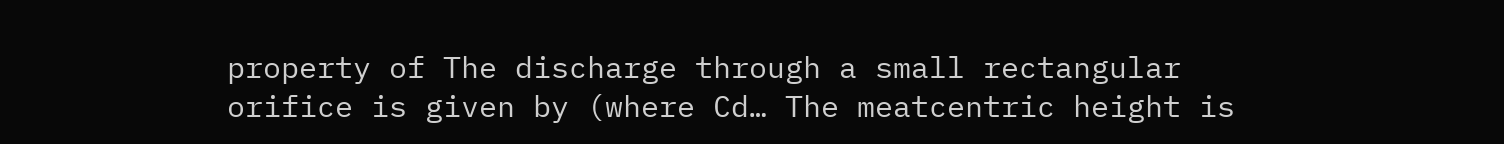property of The discharge through a small rectangular orifice is given by (where Cd… The meatcentric height is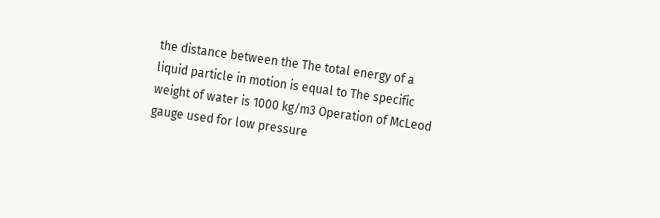the distance between the The total energy of a liquid particle in motion is equal to The specific weight of water is 1000 kg/m3 Operation of McLeod gauge used for low pressure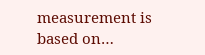measurement is based on…